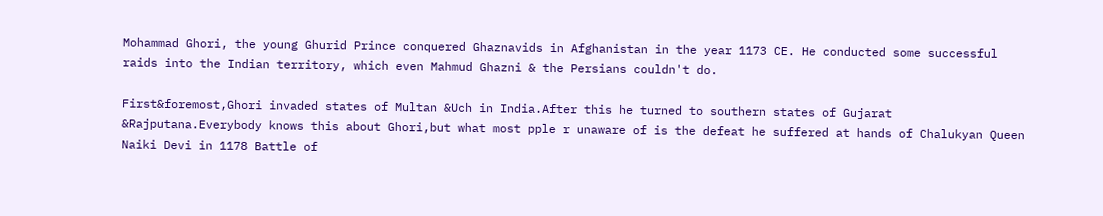Mohammad Ghori, the young Ghurid Prince conquered Ghaznavids in Afghanistan in the year 1173 CE. He conducted some successful raids into the Indian territory, which even Mahmud Ghazni & the Persians couldn't do.

First&foremost,Ghori invaded states of Multan &Uch in India.After this he turned to southern states of Gujarat &Rajputana.Everybody knows this about Ghori,but what most pple r unaware of is the defeat he suffered at hands of Chalukyan Queen Naiki Devi in 1178 Battle of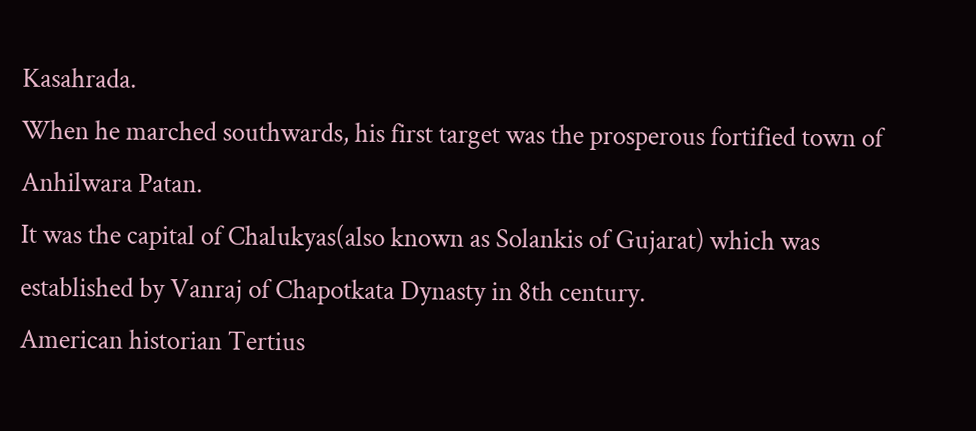Kasahrada.
When he marched southwards, his first target was the prosperous fortified town of Anhilwara Patan.
It was the capital of Chalukyas(also known as Solankis of Gujarat) which was established by Vanraj of Chapotkata Dynasty in 8th century.
American historian Tertius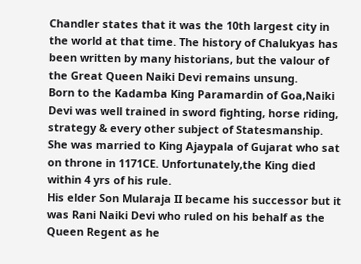Chandler states that it was the 10th largest city in the world at that time. The history of Chalukyas has been written by many historians, but the valour of the Great Queen Naiki Devi remains unsung.
Born to the Kadamba King Paramardin of Goa,Naiki Devi was well trained in sword fighting, horse riding, strategy & every other subject of Statesmanship. She was married to King Ajaypala of Gujarat who sat on throne in 1171CE. Unfortunately,the King died within 4 yrs of his rule.
His elder Son Mularaja II became his successor but it was Rani Naiki Devi who ruled on his behalf as the Queen Regent as he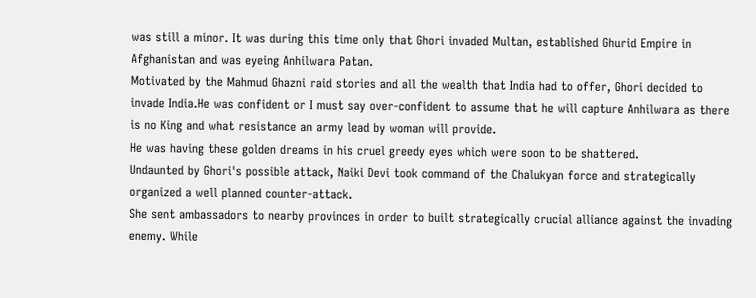was still a minor. It was during this time only that Ghori invaded Multan, established Ghurid Empire in Afghanistan and was eyeing Anhilwara Patan.
Motivated by the Mahmud Ghazni raid stories and all the wealth that India had to offer, Ghori decided to invade India.He was confident or I must say over-confident to assume that he will capture Anhilwara as there is no King and what resistance an army lead by woman will provide.
He was having these golden dreams in his cruel greedy eyes which were soon to be shattered.
Undaunted by Ghori's possible attack, Naiki Devi took command of the Chalukyan force and strategically organized a well planned counter-attack.
She sent ambassadors to nearby provinces in order to built strategically crucial alliance against the invading enemy. While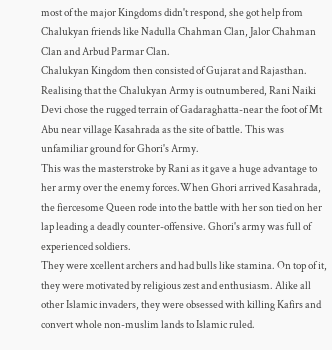most of the major Kingdoms didn't respond, she got help from Chalukyan friends like Nadulla Chahman Clan, Jalor Chahman Clan and Arbud Parmar Clan.
Chalukyan Kingdom then consisted of Gujarat and Rajasthan. Realising that the Chalukyan Army is outnumbered, Rani Naiki Devi chose the rugged terrain of Gadaraghatta-near the foot of Mt Abu near village Kasahrada as the site of battle. This was unfamiliar ground for Ghori's Army.
This was the masterstroke by Rani as it gave a huge advantage to her army over the enemy forces.When Ghori arrived Kasahrada, the fiercesome Queen rode into the battle with her son tied on her lap leading a deadly counter-offensive. Ghori's army was full of experienced soldiers.
They were xcellent archers and had bulls like stamina. On top of it, they were motivated by religious zest and enthusiasm. Alike all other Islamic invaders, they were obsessed with killing Kafirs and convert whole non-muslim lands to Islamic ruled.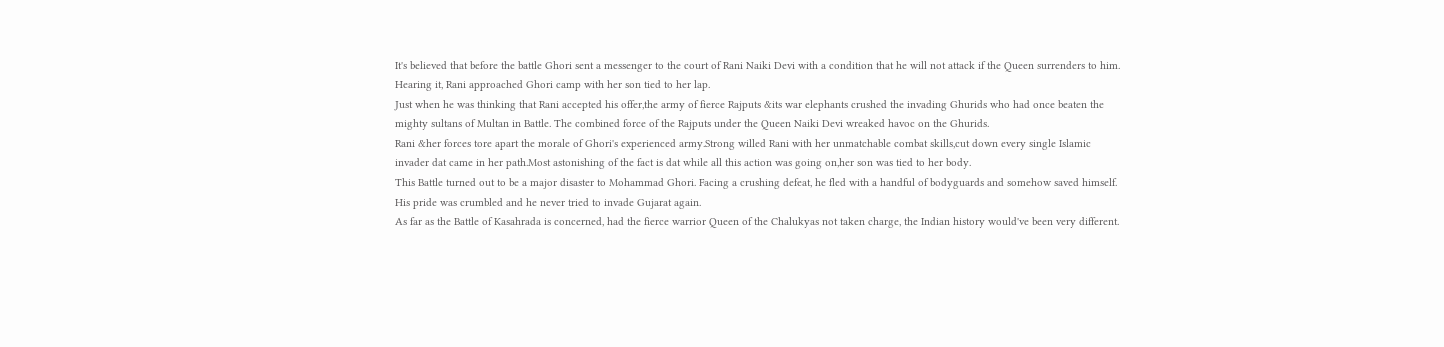It's believed that before the battle Ghori sent a messenger to the court of Rani Naiki Devi with a condition that he will not attack if the Queen surrenders to him. Hearing it, Rani approached Ghori camp with her son tied to her lap.
Just when he was thinking that Rani accepted his offer,the army of fierce Rajputs &its war elephants crushed the invading Ghurids who had once beaten the mighty sultans of Multan in Battle. The combined force of the Rajputs under the Queen Naiki Devi wreaked havoc on the Ghurids.
Rani &her forces tore apart the morale of Ghori's experienced army.Strong willed Rani with her unmatchable combat skills,cut down every single Islamic invader dat came in her path.Most astonishing of the fact is dat while all this action was going on,her son was tied to her body.
This Battle turned out to be a major disaster to Mohammad Ghori. Facing a crushing defeat, he fled with a handful of bodyguards and somehow saved himself. His pride was crumbled and he never tried to invade Gujarat again.
As far as the Battle of Kasahrada is concerned, had the fierce warrior Queen of the Chalukyas not taken charge, the Indian history would've been very different.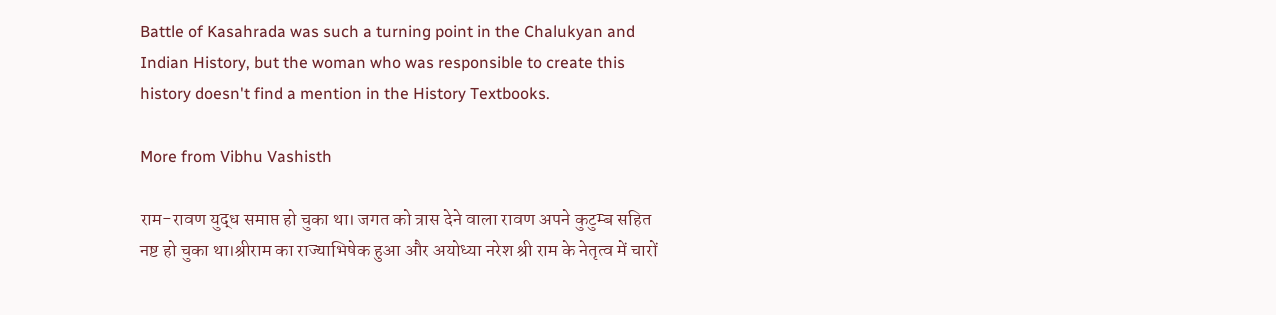Battle of Kasahrada was such a turning point in the Chalukyan and Indian History, but the woman who was responsible to create this history doesn't find a mention in the History Textbooks.

More from Vibhu Vashisth

राम-रावण युद्ध समाप्त हो चुका था। जगत को त्रास देने वाला रावण अपने कुटुम्ब सहित नष्ट हो चुका था।श्रीराम का राज्याभिषेक हुआ और अयोध्या नरेश श्री राम के नेतृत्व में चारों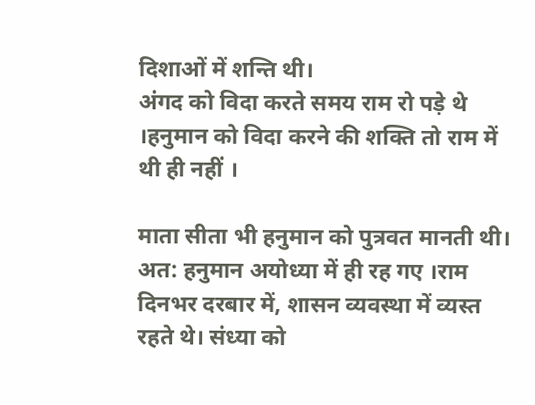दिशाओं में शन्ति थी।
अंगद को विदा करते समय राम रो पड़े थे ।हनुमान को विदा करने की शक्ति तो राम में थी ही नहीं ।

माता सीता भी हनुमान को पुत्रवत मानती थी। अत: हनुमान अयोध्या में ही रह गए ।राम दिनभर दरबार में, शासन व्यवस्था में व्यस्त रहते थे। संध्या को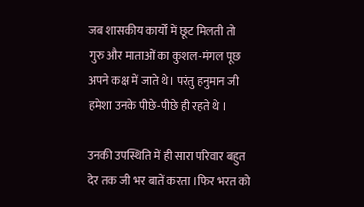जब शासकीय कार्यों में छूट मिलती तो गुरु और माताओं का कुशल-मंगल पूछ अपने कक्ष में जाते थे। परंतु हनुमान जी हमेशा उनके पीछे-पीछे ही रहते थे ।

उनकी उपस्थिति में ही सारा परिवार बहुत देर तक जी भर बातें करता ।फिर भरत को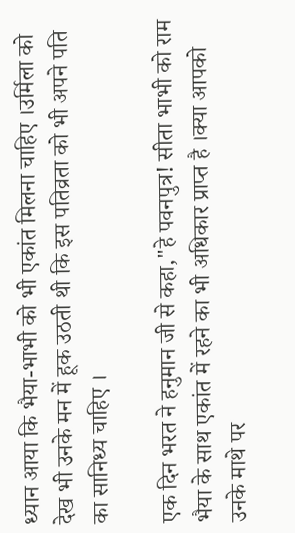ध्यान आया कि भैया-भाभी को भी एकांत मिलना चाहिए ।उर्मिला को देख भी उनके मन में हूक उठती थी कि इस पतिव्रता को भी अपने पति का सानिध्य चाहिए ।

एक दिन भरत ने हनुमान जी से कहा,"हे पवनपुत्र! सीता भाभी को राम भैया के साथ एकांत में रहने का भी अधिकार प्राप्त है ।क्या आपको उनके माथे पर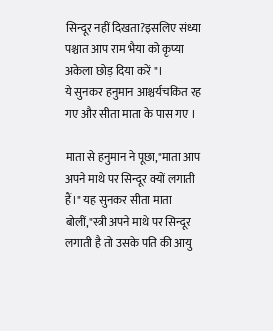सिन्दूर नहीं दिखता?इसलिए संध्या पश्चात आप राम भैया को कृप्या अकेला छोड़ दिया करें "।
ये सुनकर हनुमान आश्चर्यचकित रह गए और सीता माता के पास गए ।

माता से हनुमान ने पूछा,"माता आप अपने माथे पर सिन्दूर क्यों लगाती हैं।" यह सुनकर सीता माता बोलीं,"स्त्री अपने माथे पर सिन्दूर लगाती है तो उसके पति की आयु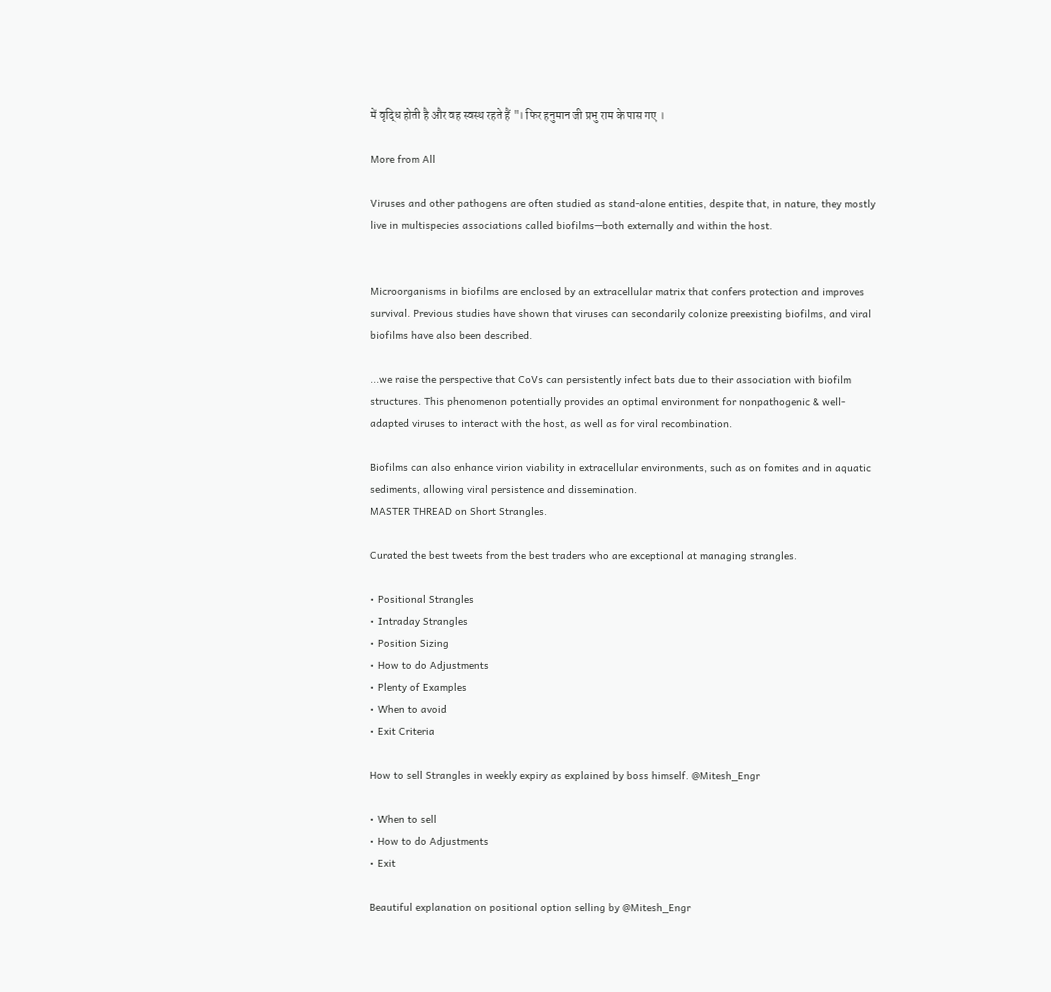में वृद्धि होती है और वह स्वस्थ रहते हैं "। फिर हनुमान जी प्रभु राम के पास गए ।

More from All

Viruses and other pathogens are often studied as stand-alone entities, despite that, in nature, they mostly live in multispecies associations called biofilms—both externally and within the host.


Microorganisms in biofilms are enclosed by an extracellular matrix that confers protection and improves survival. Previous studies have shown that viruses can secondarily colonize preexisting biofilms, and viral biofilms have also been described.

...we raise the perspective that CoVs can persistently infect bats due to their association with biofilm structures. This phenomenon potentially provides an optimal environment for nonpathogenic & well-adapted viruses to interact with the host, as well as for viral recombination.

Biofilms can also enhance virion viability in extracellular environments, such as on fomites and in aquatic sediments, allowing viral persistence and dissemination.
MASTER THREAD on Short Strangles.

Curated the best tweets from the best traders who are exceptional at managing strangles.

• Positional Strangles
• Intraday Strangles
• Position Sizing
• How to do Adjustments
• Plenty of Examples
• When to avoid
• Exit Criteria

How to sell Strangles in weekly expiry as explained by boss himself. @Mitesh_Engr

• When to sell
• How to do Adjustments
• Exit

Beautiful explanation on positional option selling by @Mitesh_Engr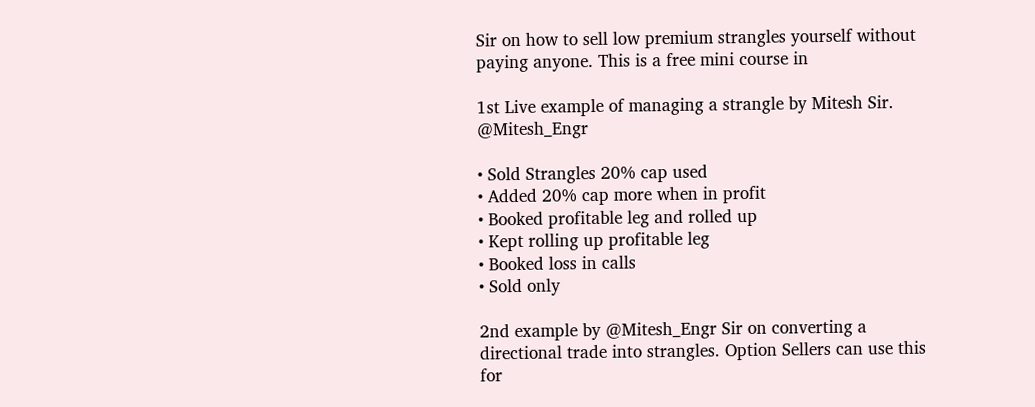Sir on how to sell low premium strangles yourself without paying anyone. This is a free mini course in

1st Live example of managing a strangle by Mitesh Sir. @Mitesh_Engr

• Sold Strangles 20% cap used
• Added 20% cap more when in profit
• Booked profitable leg and rolled up
• Kept rolling up profitable leg
• Booked loss in calls
• Sold only

2nd example by @Mitesh_Engr Sir on converting a directional trade into strangles. Option Sellers can use this for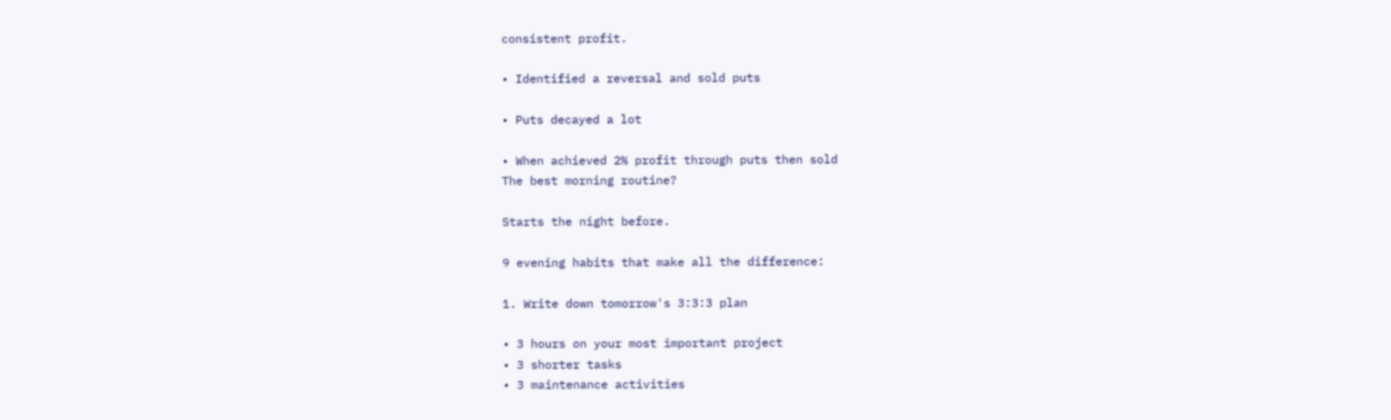consistent profit.

• Identified a reversal and sold puts

• Puts decayed a lot

• When achieved 2% profit through puts then sold
The best morning routine?

Starts the night before.

9 evening habits that make all the difference:

1. Write down tomorrow's 3:3:3 plan

• 3 hours on your most important project
• 3 shorter tasks
• 3 maintenance activities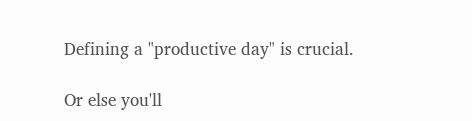Defining a "productive day" is crucial.

Or else you'll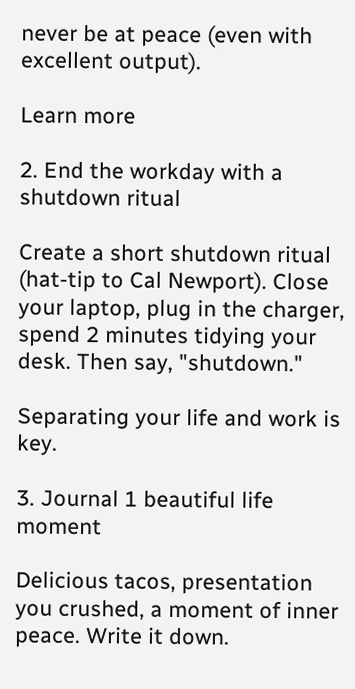never be at peace (even with excellent output).

Learn more

2. End the workday with a shutdown ritual

Create a short shutdown ritual (hat-tip to Cal Newport). Close your laptop, plug in the charger, spend 2 minutes tidying your desk. Then say, "shutdown."

Separating your life and work is key.

3. Journal 1 beautiful life moment

Delicious tacos, presentation you crushed, a moment of inner peace. Write it down.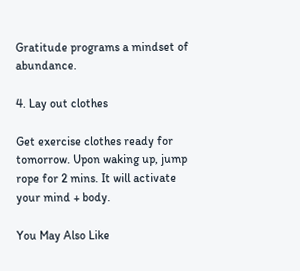Gratitude programs a mindset of abundance.

4. Lay out clothes

Get exercise clothes ready for tomorrow. Upon waking up, jump rope for 2 mins. It will activate your mind + body.

You May Also Like